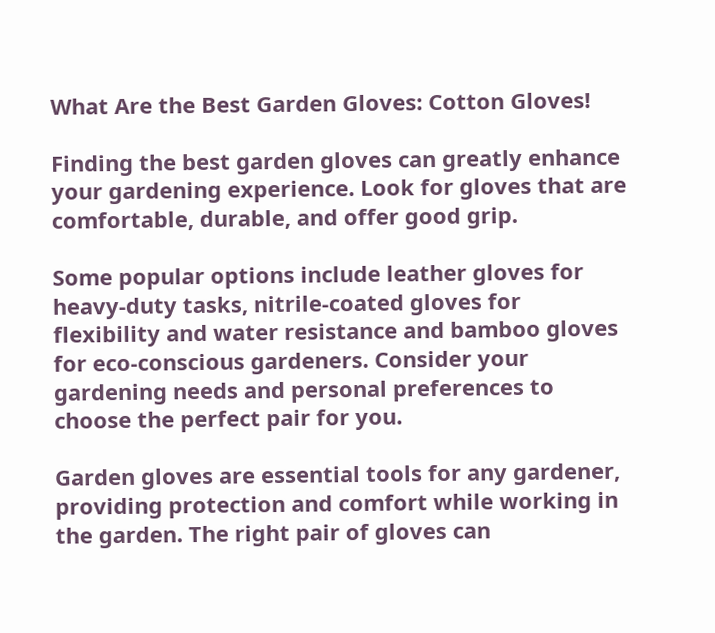What Are the Best Garden Gloves: Cotton Gloves!

Finding the best garden gloves can greatly enhance your gardening experience. Look for gloves that are comfortable, durable, and offer good grip.

Some popular options include leather gloves for heavy-duty tasks, nitrile-coated gloves for flexibility and water resistance and bamboo gloves for eco-conscious gardeners. Consider your gardening needs and personal preferences to choose the perfect pair for you.

Garden gloves are essential tools for any gardener, providing protection and comfort while working in the garden. The right pair of gloves can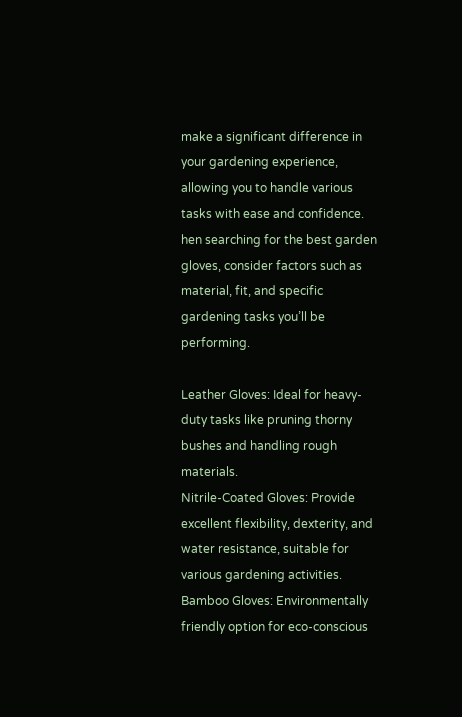make a significant difference in your gardening experience, allowing you to handle various tasks with ease and confidence. hen searching for the best garden gloves, consider factors such as material, fit, and specific gardening tasks you’ll be performing.

Leather Gloves: Ideal for heavy-duty tasks like pruning thorny bushes and handling rough materials.
Nitrile-Coated Gloves: Provide excellent flexibility, dexterity, and water resistance, suitable for various gardening activities.
Bamboo Gloves: Environmentally friendly option for eco-conscious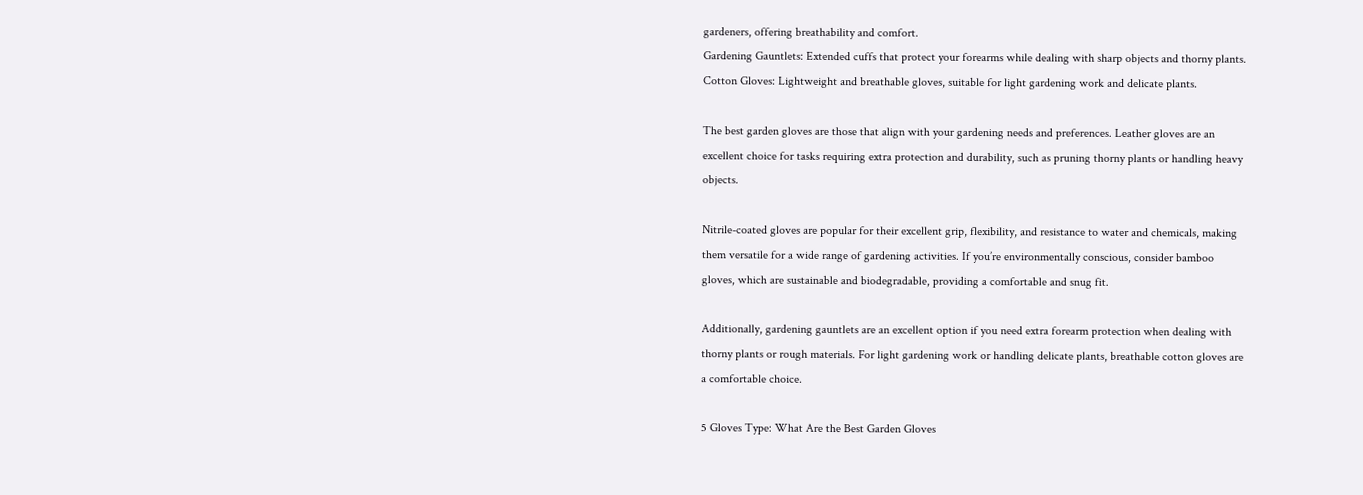gardeners, offering breathability and comfort.
Gardening Gauntlets: Extended cuffs that protect your forearms while dealing with sharp objects and thorny plants.
Cotton Gloves: Lightweight and breathable gloves, suitable for light gardening work and delicate plants.

The best garden gloves are those that align with your gardening needs and preferences. Leather gloves are an excellent choice for tasks requiring extra protection and durability, such as pruning thorny plants or handling heavy objects.

Nitrile-coated gloves are popular for their excellent grip, flexibility, and resistance to water and chemicals, making them versatile for a wide range of gardening activities. If you’re environmentally conscious, consider bamboo gloves, which are sustainable and biodegradable, providing a comfortable and snug fit.

Additionally, gardening gauntlets are an excellent option if you need extra forearm protection when dealing with thorny plants or rough materials. For light gardening work or handling delicate plants, breathable cotton gloves are a comfortable choice.

5 Gloves Type: What Are the Best Garden Gloves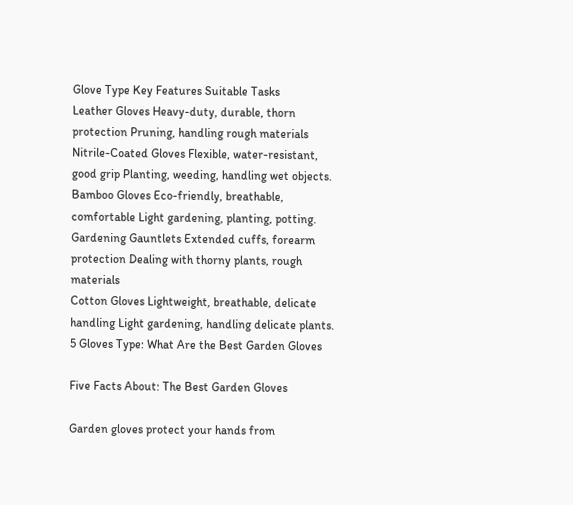Glove Type Key Features Suitable Tasks
Leather Gloves Heavy-duty, durable, thorn protection Pruning, handling rough materials
Nitrile-Coated Gloves Flexible, water-resistant, good grip Planting, weeding, handling wet objects.
Bamboo Gloves Eco-friendly, breathable, comfortable Light gardening, planting, potting.
Gardening Gauntlets Extended cuffs, forearm protection Dealing with thorny plants, rough materials
Cotton Gloves Lightweight, breathable, delicate handling Light gardening, handling delicate plants.
5 Gloves Type: What Are the Best Garden Gloves

Five Facts About: The Best Garden Gloves

Garden gloves protect your hands from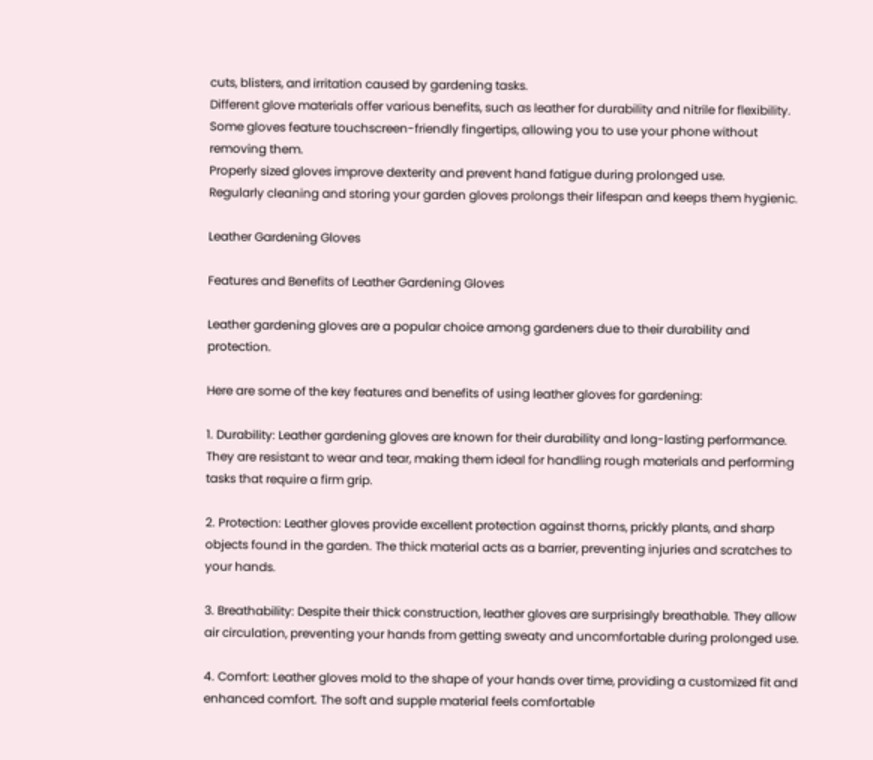cuts, blisters, and irritation caused by gardening tasks.
Different glove materials offer various benefits, such as leather for durability and nitrile for flexibility.
Some gloves feature touchscreen-friendly fingertips, allowing you to use your phone without removing them.
Properly sized gloves improve dexterity and prevent hand fatigue during prolonged use.
Regularly cleaning and storing your garden gloves prolongs their lifespan and keeps them hygienic.

Leather Gardening Gloves

Features and Benefits of Leather Gardening Gloves

Leather gardening gloves are a popular choice among gardeners due to their durability and protection.

Here are some of the key features and benefits of using leather gloves for gardening:

1. Durability: Leather gardening gloves are known for their durability and long-lasting performance. They are resistant to wear and tear, making them ideal for handling rough materials and performing tasks that require a firm grip.

2. Protection: Leather gloves provide excellent protection against thorns, prickly plants, and sharp objects found in the garden. The thick material acts as a barrier, preventing injuries and scratches to your hands.

3. Breathability: Despite their thick construction, leather gloves are surprisingly breathable. They allow air circulation, preventing your hands from getting sweaty and uncomfortable during prolonged use.

4. Comfort: Leather gloves mold to the shape of your hands over time, providing a customized fit and enhanced comfort. The soft and supple material feels comfortable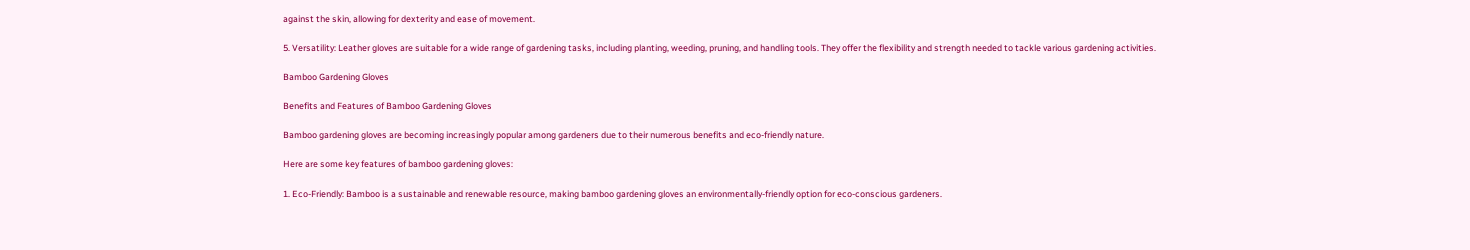against the skin, allowing for dexterity and ease of movement.

5. Versatility: Leather gloves are suitable for a wide range of gardening tasks, including planting, weeding, pruning, and handling tools. They offer the flexibility and strength needed to tackle various gardening activities.

Bamboo Gardening Gloves

Benefits and Features of Bamboo Gardening Gloves

Bamboo gardening gloves are becoming increasingly popular among gardeners due to their numerous benefits and eco-friendly nature.

Here are some key features of bamboo gardening gloves:

1. Eco-Friendly: Bamboo is a sustainable and renewable resource, making bamboo gardening gloves an environmentally-friendly option for eco-conscious gardeners.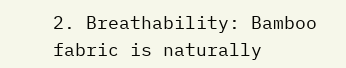2. Breathability: Bamboo fabric is naturally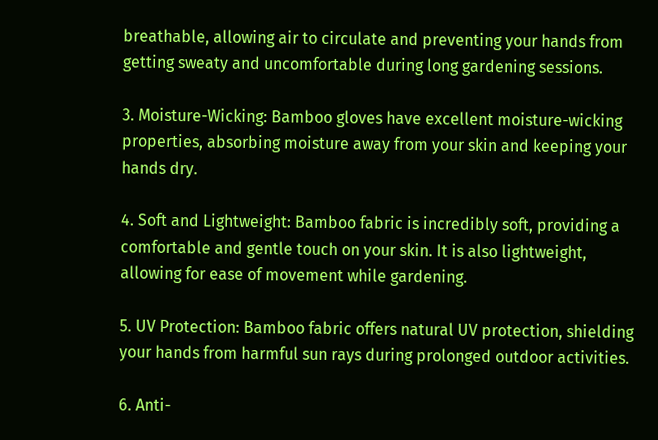breathable, allowing air to circulate and preventing your hands from getting sweaty and uncomfortable during long gardening sessions.

3. Moisture-Wicking: Bamboo gloves have excellent moisture-wicking properties, absorbing moisture away from your skin and keeping your hands dry.

4. Soft and Lightweight: Bamboo fabric is incredibly soft, providing a comfortable and gentle touch on your skin. It is also lightweight, allowing for ease of movement while gardening.

5. UV Protection: Bamboo fabric offers natural UV protection, shielding your hands from harmful sun rays during prolonged outdoor activities.

6. Anti-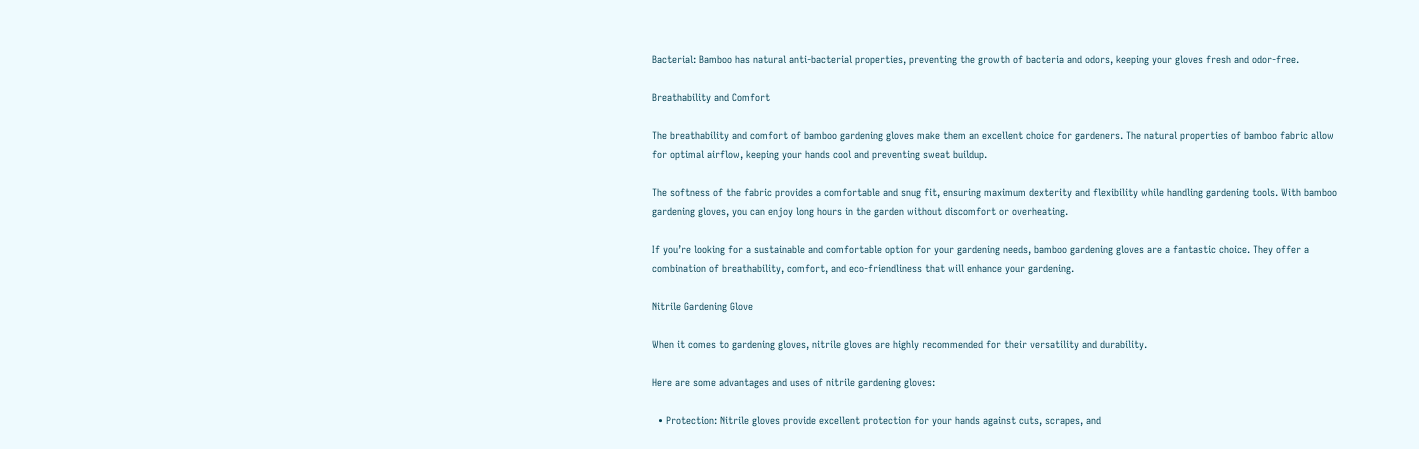Bacterial: Bamboo has natural anti-bacterial properties, preventing the growth of bacteria and odors, keeping your gloves fresh and odor-free.

Breathability and Comfort

The breathability and comfort of bamboo gardening gloves make them an excellent choice for gardeners. The natural properties of bamboo fabric allow for optimal airflow, keeping your hands cool and preventing sweat buildup.

The softness of the fabric provides a comfortable and snug fit, ensuring maximum dexterity and flexibility while handling gardening tools. With bamboo gardening gloves, you can enjoy long hours in the garden without discomfort or overheating.

If you’re looking for a sustainable and comfortable option for your gardening needs, bamboo gardening gloves are a fantastic choice. They offer a combination of breathability, comfort, and eco-friendliness that will enhance your gardening.

Nitrile Gardening Glove

When it comes to gardening gloves, nitrile gloves are highly recommended for their versatility and durability.

Here are some advantages and uses of nitrile gardening gloves:

  • Protection: Nitrile gloves provide excellent protection for your hands against cuts, scrapes, and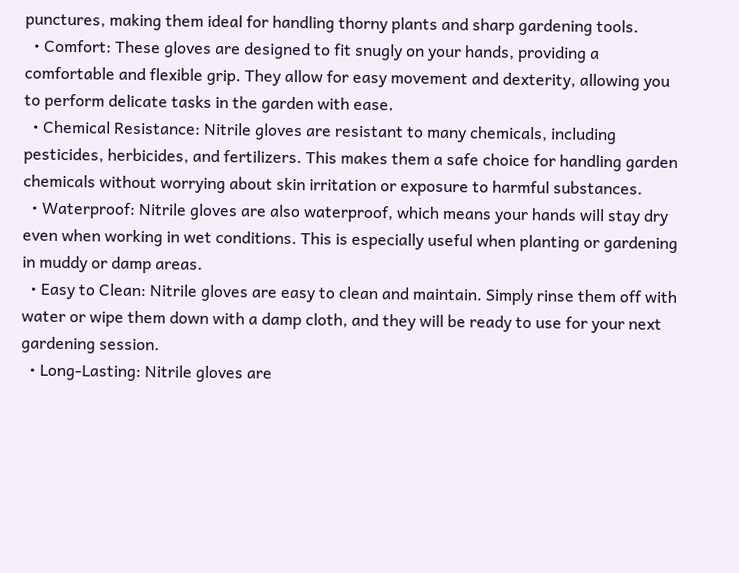punctures, making them ideal for handling thorny plants and sharp gardening tools.
  • Comfort: These gloves are designed to fit snugly on your hands, providing a comfortable and flexible grip. They allow for easy movement and dexterity, allowing you to perform delicate tasks in the garden with ease.
  • Chemical Resistance: Nitrile gloves are resistant to many chemicals, including pesticides, herbicides, and fertilizers. This makes them a safe choice for handling garden chemicals without worrying about skin irritation or exposure to harmful substances.
  • Waterproof: Nitrile gloves are also waterproof, which means your hands will stay dry even when working in wet conditions. This is especially useful when planting or gardening in muddy or damp areas.
  • Easy to Clean: Nitrile gloves are easy to clean and maintain. Simply rinse them off with water or wipe them down with a damp cloth, and they will be ready to use for your next gardening session.
  • Long-Lasting: Nitrile gloves are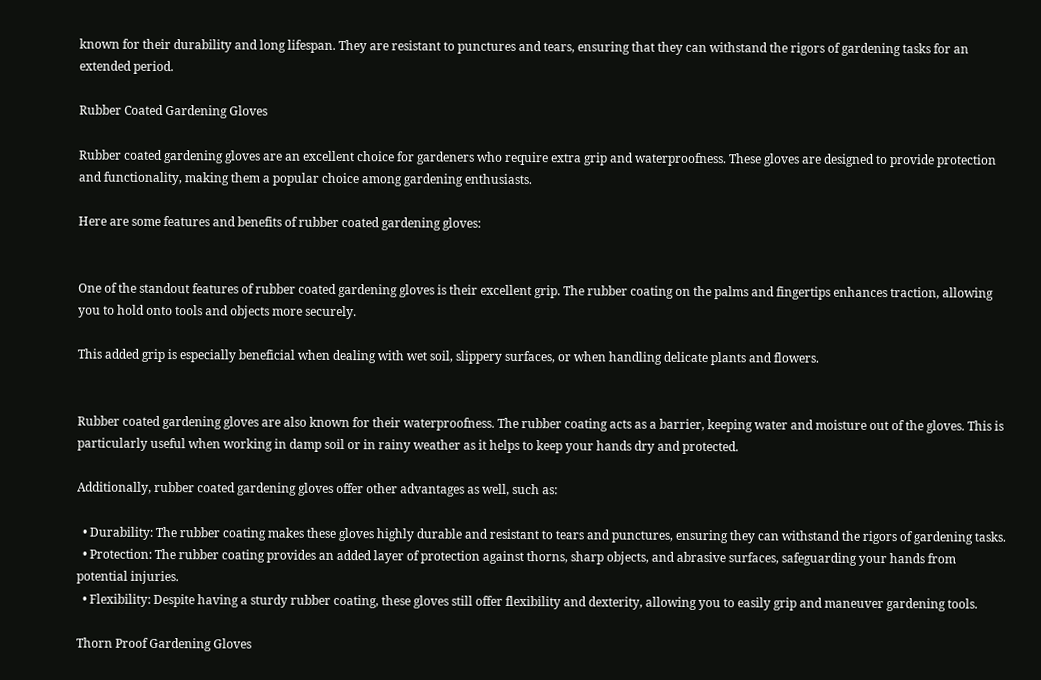known for their durability and long lifespan. They are resistant to punctures and tears, ensuring that they can withstand the rigors of gardening tasks for an extended period.

Rubber Coated Gardening Gloves

Rubber coated gardening gloves are an excellent choice for gardeners who require extra grip and waterproofness. These gloves are designed to provide protection and functionality, making them a popular choice among gardening enthusiasts.

Here are some features and benefits of rubber coated gardening gloves:


One of the standout features of rubber coated gardening gloves is their excellent grip. The rubber coating on the palms and fingertips enhances traction, allowing you to hold onto tools and objects more securely.

This added grip is especially beneficial when dealing with wet soil, slippery surfaces, or when handling delicate plants and flowers.


Rubber coated gardening gloves are also known for their waterproofness. The rubber coating acts as a barrier, keeping water and moisture out of the gloves. This is particularly useful when working in damp soil or in rainy weather as it helps to keep your hands dry and protected.

Additionally, rubber coated gardening gloves offer other advantages as well, such as:

  • Durability: The rubber coating makes these gloves highly durable and resistant to tears and punctures, ensuring they can withstand the rigors of gardening tasks.
  • Protection: The rubber coating provides an added layer of protection against thorns, sharp objects, and abrasive surfaces, safeguarding your hands from potential injuries.
  • Flexibility: Despite having a sturdy rubber coating, these gloves still offer flexibility and dexterity, allowing you to easily grip and maneuver gardening tools.

Thorn Proof Gardening Gloves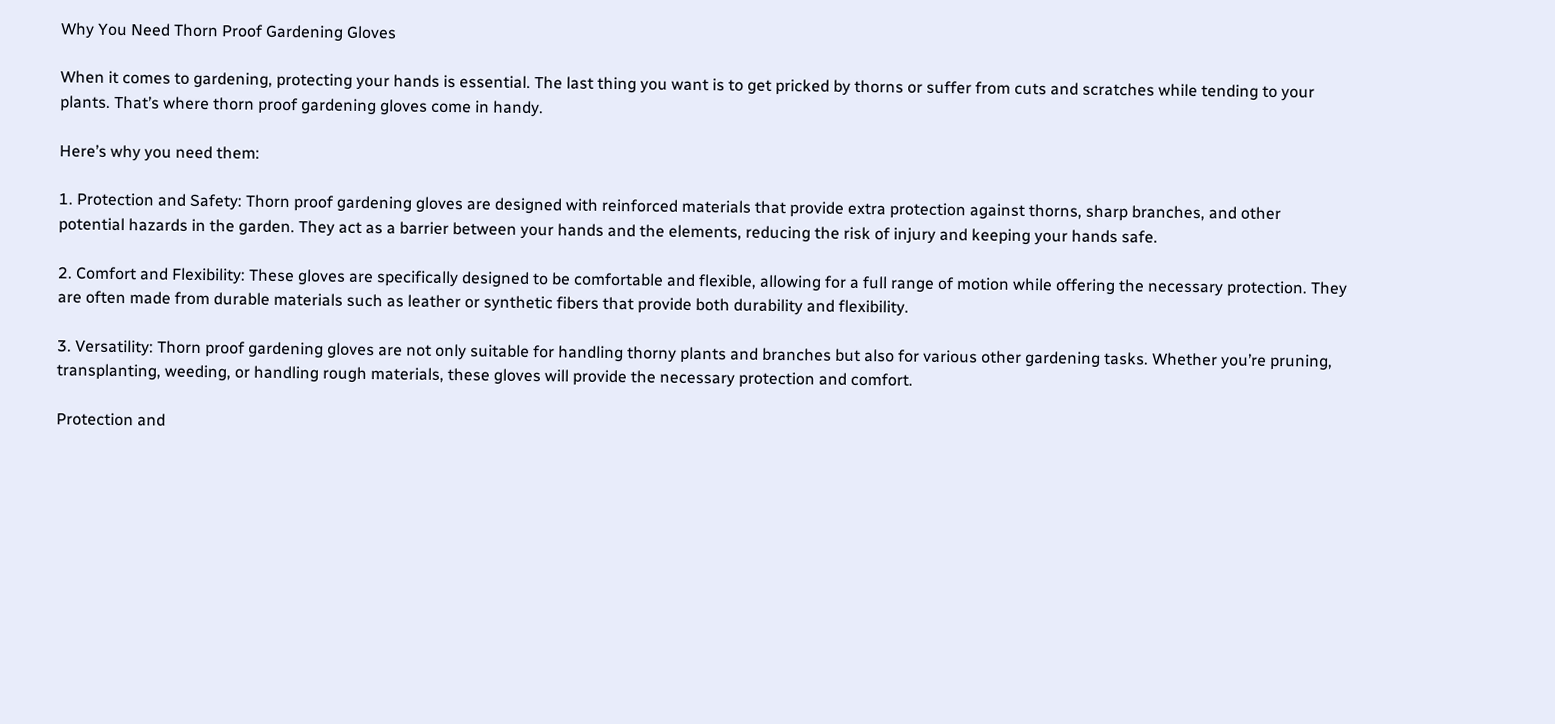Why You Need Thorn Proof Gardening Gloves

When it comes to gardening, protecting your hands is essential. The last thing you want is to get pricked by thorns or suffer from cuts and scratches while tending to your plants. That’s where thorn proof gardening gloves come in handy.

Here’s why you need them:

1. Protection and Safety: Thorn proof gardening gloves are designed with reinforced materials that provide extra protection against thorns, sharp branches, and other potential hazards in the garden. They act as a barrier between your hands and the elements, reducing the risk of injury and keeping your hands safe.

2. Comfort and Flexibility: These gloves are specifically designed to be comfortable and flexible, allowing for a full range of motion while offering the necessary protection. They are often made from durable materials such as leather or synthetic fibers that provide both durability and flexibility.

3. Versatility: Thorn proof gardening gloves are not only suitable for handling thorny plants and branches but also for various other gardening tasks. Whether you’re pruning, transplanting, weeding, or handling rough materials, these gloves will provide the necessary protection and comfort.

Protection and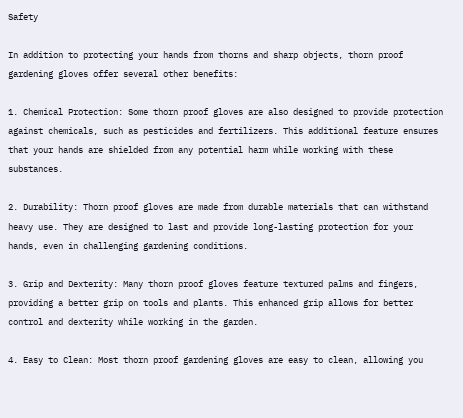Safety

In addition to protecting your hands from thorns and sharp objects, thorn proof gardening gloves offer several other benefits:

1. Chemical Protection: Some thorn proof gloves are also designed to provide protection against chemicals, such as pesticides and fertilizers. This additional feature ensures that your hands are shielded from any potential harm while working with these substances.

2. Durability: Thorn proof gloves are made from durable materials that can withstand heavy use. They are designed to last and provide long-lasting protection for your hands, even in challenging gardening conditions.

3. Grip and Dexterity: Many thorn proof gloves feature textured palms and fingers, providing a better grip on tools and plants. This enhanced grip allows for better control and dexterity while working in the garden.

4. Easy to Clean: Most thorn proof gardening gloves are easy to clean, allowing you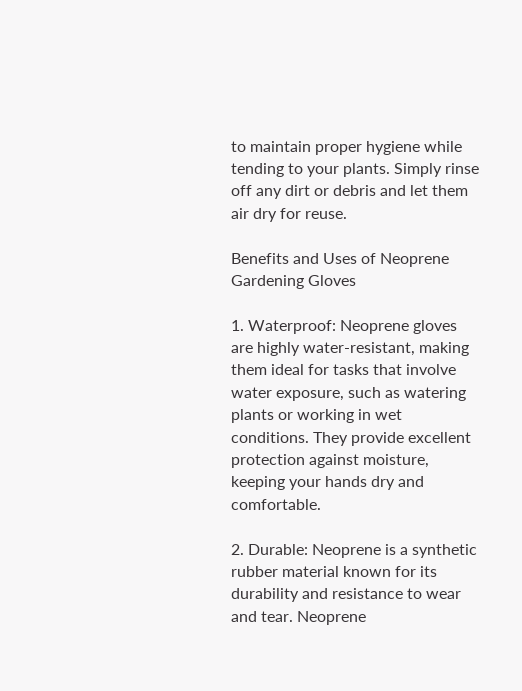to maintain proper hygiene while tending to your plants. Simply rinse off any dirt or debris and let them air dry for reuse.

Benefits and Uses of Neoprene Gardening Gloves

1. Waterproof: Neoprene gloves are highly water-resistant, making them ideal for tasks that involve water exposure, such as watering plants or working in wet conditions. They provide excellent protection against moisture, keeping your hands dry and comfortable.

2. Durable: Neoprene is a synthetic rubber material known for its durability and resistance to wear and tear. Neoprene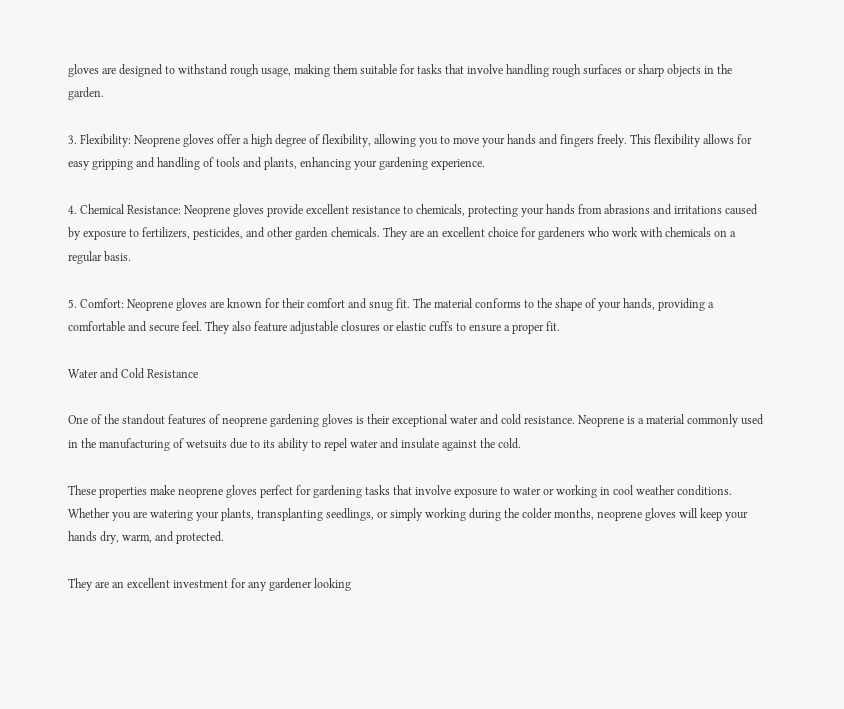gloves are designed to withstand rough usage, making them suitable for tasks that involve handling rough surfaces or sharp objects in the garden.

3. Flexibility: Neoprene gloves offer a high degree of flexibility, allowing you to move your hands and fingers freely. This flexibility allows for easy gripping and handling of tools and plants, enhancing your gardening experience.

4. Chemical Resistance: Neoprene gloves provide excellent resistance to chemicals, protecting your hands from abrasions and irritations caused by exposure to fertilizers, pesticides, and other garden chemicals. They are an excellent choice for gardeners who work with chemicals on a regular basis.

5. Comfort: Neoprene gloves are known for their comfort and snug fit. The material conforms to the shape of your hands, providing a comfortable and secure feel. They also feature adjustable closures or elastic cuffs to ensure a proper fit.

Water and Cold Resistance

One of the standout features of neoprene gardening gloves is their exceptional water and cold resistance. Neoprene is a material commonly used in the manufacturing of wetsuits due to its ability to repel water and insulate against the cold.

These properties make neoprene gloves perfect for gardening tasks that involve exposure to water or working in cool weather conditions. Whether you are watering your plants, transplanting seedlings, or simply working during the colder months, neoprene gloves will keep your hands dry, warm, and protected.

They are an excellent investment for any gardener looking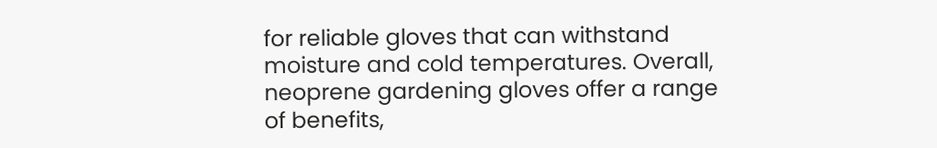for reliable gloves that can withstand moisture and cold temperatures. Overall, neoprene gardening gloves offer a range of benefits,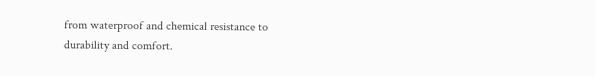from waterproof and chemical resistance to durability and comfort.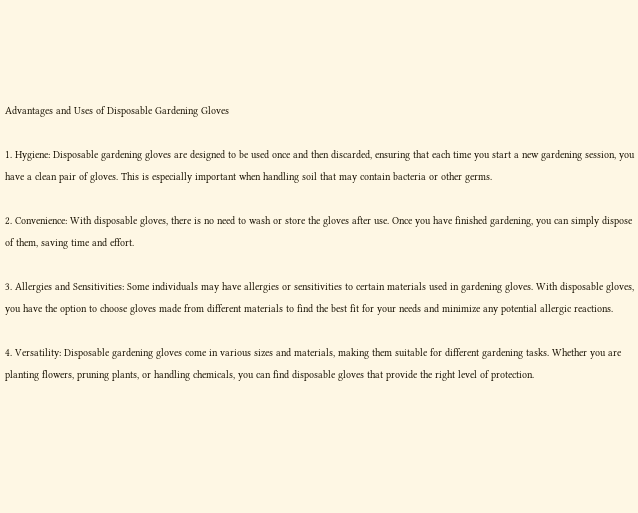Advantages and Uses of Disposable Gardening Gloves

1. Hygiene: Disposable gardening gloves are designed to be used once and then discarded, ensuring that each time you start a new gardening session, you have a clean pair of gloves. This is especially important when handling soil that may contain bacteria or other germs.

2. Convenience: With disposable gloves, there is no need to wash or store the gloves after use. Once you have finished gardening, you can simply dispose of them, saving time and effort.

3. Allergies and Sensitivities: Some individuals may have allergies or sensitivities to certain materials used in gardening gloves. With disposable gloves, you have the option to choose gloves made from different materials to find the best fit for your needs and minimize any potential allergic reactions.

4. Versatility: Disposable gardening gloves come in various sizes and materials, making them suitable for different gardening tasks. Whether you are planting flowers, pruning plants, or handling chemicals, you can find disposable gloves that provide the right level of protection.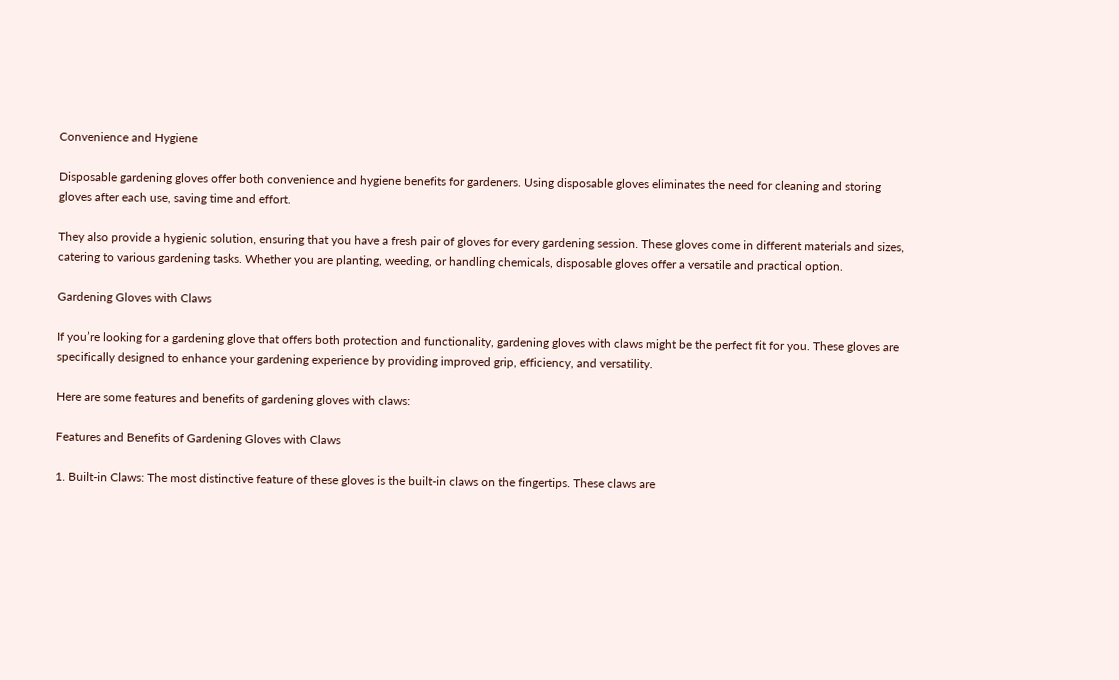Convenience and Hygiene

Disposable gardening gloves offer both convenience and hygiene benefits for gardeners. Using disposable gloves eliminates the need for cleaning and storing gloves after each use, saving time and effort.

They also provide a hygienic solution, ensuring that you have a fresh pair of gloves for every gardening session. These gloves come in different materials and sizes, catering to various gardening tasks. Whether you are planting, weeding, or handling chemicals, disposable gloves offer a versatile and practical option.

Gardening Gloves with Claws

If you’re looking for a gardening glove that offers both protection and functionality, gardening gloves with claws might be the perfect fit for you. These gloves are specifically designed to enhance your gardening experience by providing improved grip, efficiency, and versatility.

Here are some features and benefits of gardening gloves with claws:

Features and Benefits of Gardening Gloves with Claws

1. Built-in Claws: The most distinctive feature of these gloves is the built-in claws on the fingertips. These claws are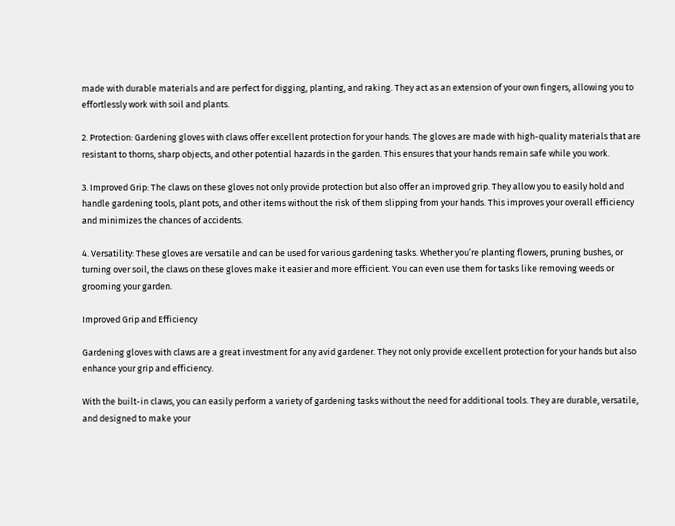made with durable materials and are perfect for digging, planting, and raking. They act as an extension of your own fingers, allowing you to effortlessly work with soil and plants.

2. Protection: Gardening gloves with claws offer excellent protection for your hands. The gloves are made with high-quality materials that are resistant to thorns, sharp objects, and other potential hazards in the garden. This ensures that your hands remain safe while you work.

3. Improved Grip: The claws on these gloves not only provide protection but also offer an improved grip. They allow you to easily hold and handle gardening tools, plant pots, and other items without the risk of them slipping from your hands. This improves your overall efficiency and minimizes the chances of accidents.

4. Versatility: These gloves are versatile and can be used for various gardening tasks. Whether you’re planting flowers, pruning bushes, or turning over soil, the claws on these gloves make it easier and more efficient. You can even use them for tasks like removing weeds or grooming your garden.

Improved Grip and Efficiency

Gardening gloves with claws are a great investment for any avid gardener. They not only provide excellent protection for your hands but also enhance your grip and efficiency.

With the built-in claws, you can easily perform a variety of gardening tasks without the need for additional tools. They are durable, versatile, and designed to make your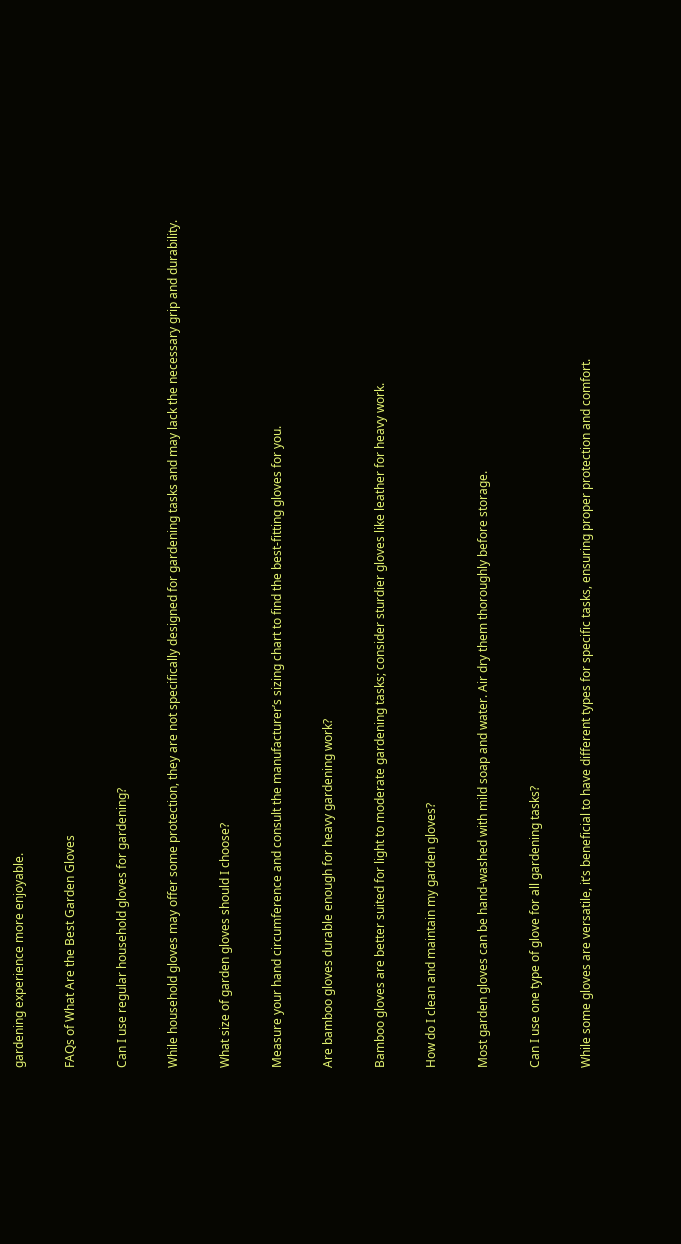gardening experience more enjoyable.

FAQs of What Are the Best Garden Gloves

Can I use regular household gloves for gardening?

While household gloves may offer some protection, they are not specifically designed for gardening tasks and may lack the necessary grip and durability.

What size of garden gloves should I choose?

Measure your hand circumference and consult the manufacturer’s sizing chart to find the best-fitting gloves for you.

Are bamboo gloves durable enough for heavy gardening work?

Bamboo gloves are better suited for light to moderate gardening tasks; consider sturdier gloves like leather for heavy work.

How do I clean and maintain my garden gloves?

Most garden gloves can be hand-washed with mild soap and water. Air dry them thoroughly before storage.

Can I use one type of glove for all gardening tasks?

While some gloves are versatile, it’s beneficial to have different types for specific tasks, ensuring proper protection and comfort.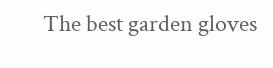The best garden gloves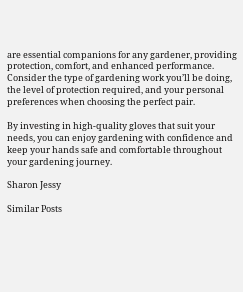are essential companions for any gardener, providing protection, comfort, and enhanced performance. Consider the type of gardening work you’ll be doing, the level of protection required, and your personal preferences when choosing the perfect pair.

By investing in high-quality gloves that suit your needs, you can enjoy gardening with confidence and keep your hands safe and comfortable throughout your gardening journey.

Sharon Jessy

Similar Posts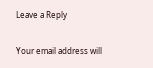Leave a Reply

Your email address will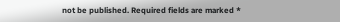not be published. Required fields are marked *